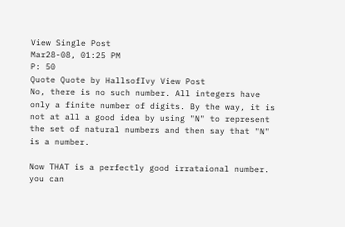View Single Post
Mar28-08, 01:25 PM
P: 50
Quote Quote by HallsofIvy View Post
No, there is no such number. All integers have only a finite number of digits. By the way, it is not at all a good idea by using "N" to represent the set of natural numbers and then say that "N" is a number.

Now THAT is a perfectly good irrataional number.
you can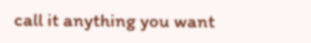call it anything you want